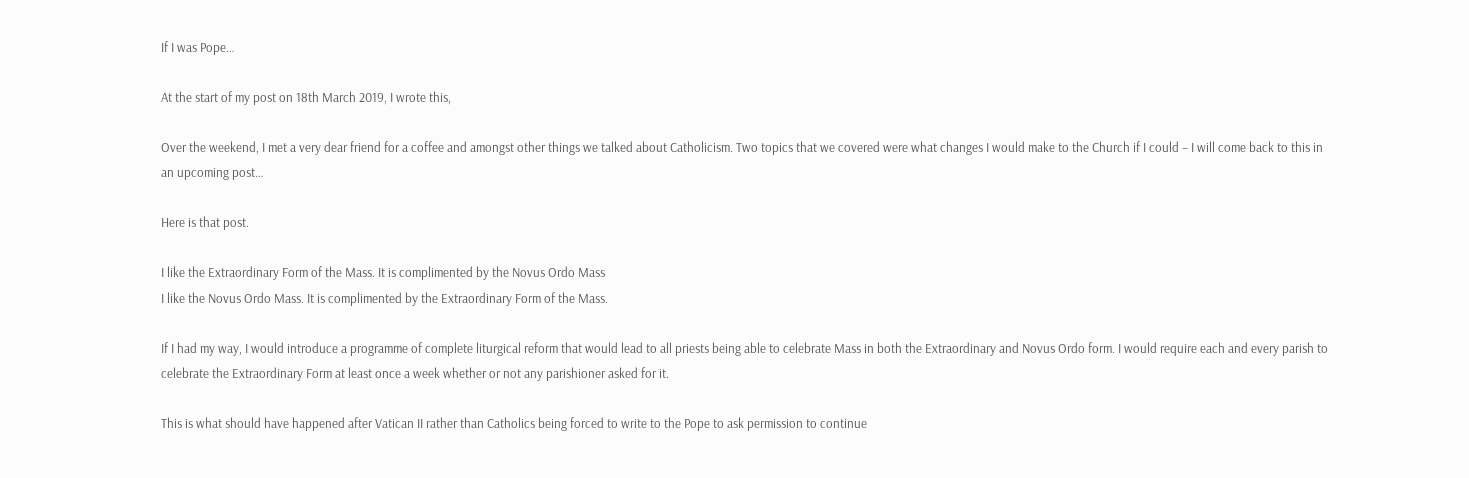If I was Pope…

At the start of my post on 18th March 2019, I wrote this,

Over the weekend, I met a very dear friend for a coffee and amongst other things we talked about Catholicism. Two topics that we covered were what changes I would make to the Church if I could – I will come back to this in an upcoming post…

Here is that post.

I like the Extraordinary Form of the Mass. It is complimented by the Novus Ordo Mass
I like the Novus Ordo Mass. It is complimented by the Extraordinary Form of the Mass.

If I had my way, I would introduce a programme of complete liturgical reform that would lead to all priests being able to celebrate Mass in both the Extraordinary and Novus Ordo form. I would require each and every parish to celebrate the Extraordinary Form at least once a week whether or not any parishioner asked for it.

This is what should have happened after Vatican II rather than Catholics being forced to write to the Pope to ask permission to continue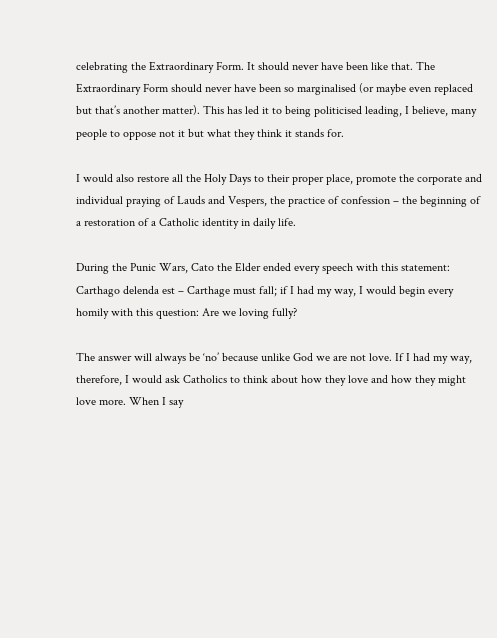celebrating the Extraordinary Form. It should never have been like that. The Extraordinary Form should never have been so marginalised (or maybe even replaced but that’s another matter). This has led it to being politicised leading, I believe, many people to oppose not it but what they think it stands for.

I would also restore all the Holy Days to their proper place, promote the corporate and individual praying of Lauds and Vespers, the practice of confession – the beginning of a restoration of a Catholic identity in daily life.

During the Punic Wars, Cato the Elder ended every speech with this statement: Carthago delenda est – Carthage must fall; if I had my way, I would begin every homily with this question: Are we loving fully?

The answer will always be ‘no’ because unlike God we are not love. If I had my way, therefore, I would ask Catholics to think about how they love and how they might love more. When I say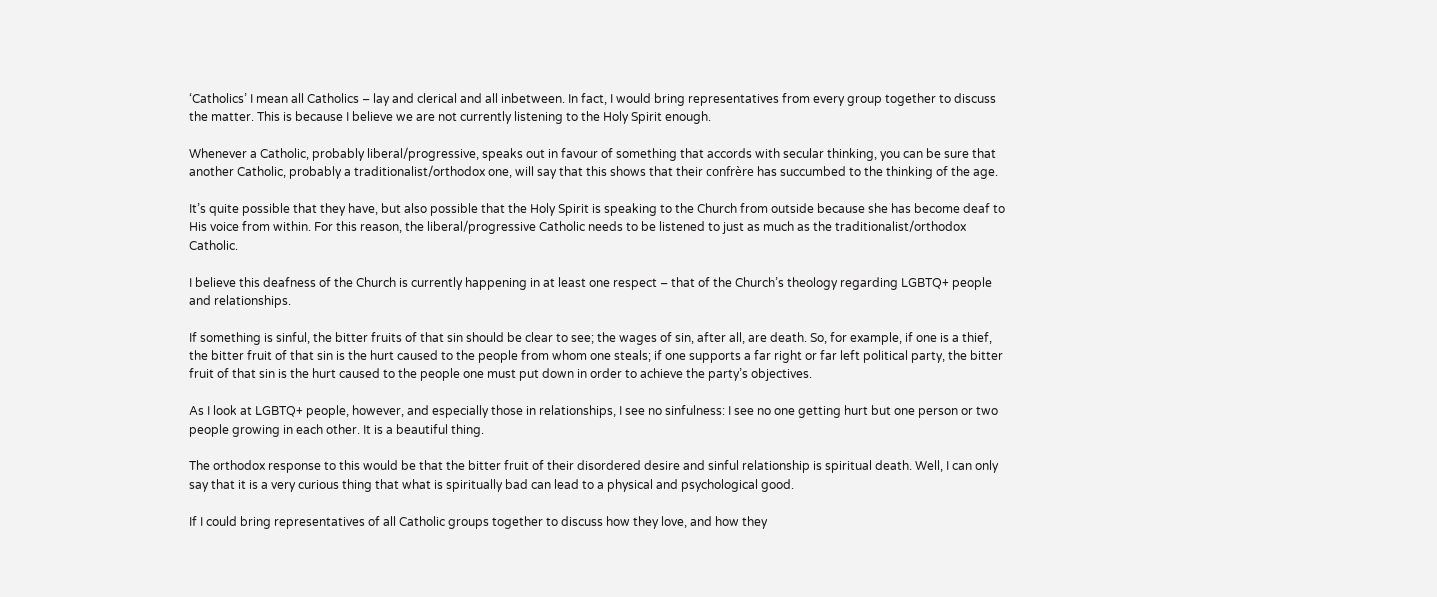‘Catholics’ I mean all Catholics – lay and clerical and all inbetween. In fact, I would bring representatives from every group together to discuss the matter. This is because I believe we are not currently listening to the Holy Spirit enough.

Whenever a Catholic, probably liberal/progressive, speaks out in favour of something that accords with secular thinking, you can be sure that another Catholic, probably a traditionalist/orthodox one, will say that this shows that their confrère has succumbed to the thinking of the age.

It’s quite possible that they have, but also possible that the Holy Spirit is speaking to the Church from outside because she has become deaf to His voice from within. For this reason, the liberal/progressive Catholic needs to be listened to just as much as the traditionalist/orthodox Catholic.

I believe this deafness of the Church is currently happening in at least one respect – that of the Church’s theology regarding LGBTQ+ people and relationships.

If something is sinful, the bitter fruits of that sin should be clear to see; the wages of sin, after all, are death. So, for example, if one is a thief, the bitter fruit of that sin is the hurt caused to the people from whom one steals; if one supports a far right or far left political party, the bitter fruit of that sin is the hurt caused to the people one must put down in order to achieve the party’s objectives.

As I look at LGBTQ+ people, however, and especially those in relationships, I see no sinfulness: I see no one getting hurt but one person or two people growing in each other. It is a beautiful thing.

The orthodox response to this would be that the bitter fruit of their disordered desire and sinful relationship is spiritual death. Well, I can only say that it is a very curious thing that what is spiritually bad can lead to a physical and psychological good.

If I could bring representatives of all Catholic groups together to discuss how they love, and how they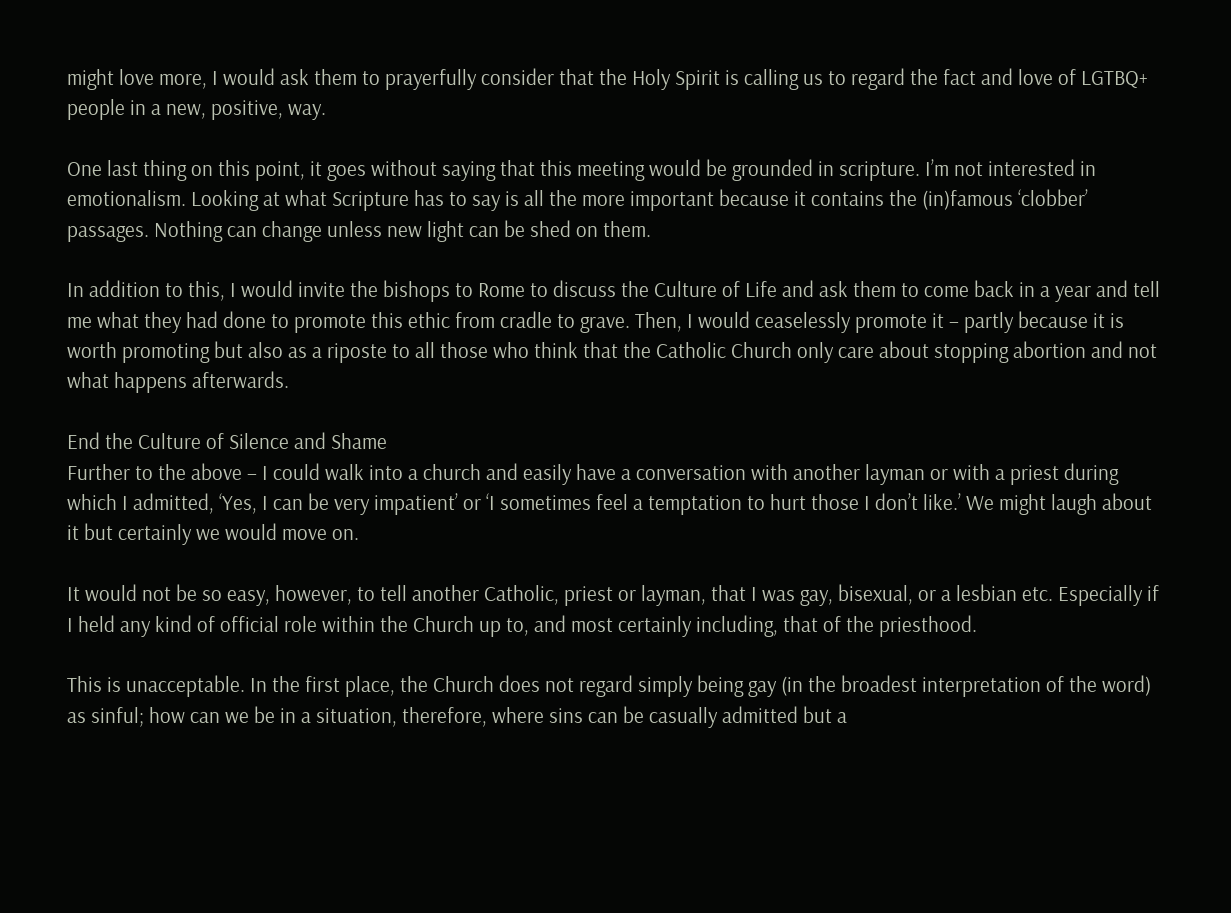might love more, I would ask them to prayerfully consider that the Holy Spirit is calling us to regard the fact and love of LGTBQ+ people in a new, positive, way.

One last thing on this point, it goes without saying that this meeting would be grounded in scripture. I’m not interested in emotionalism. Looking at what Scripture has to say is all the more important because it contains the (in)famous ‘clobber’ passages. Nothing can change unless new light can be shed on them.

In addition to this, I would invite the bishops to Rome to discuss the Culture of Life and ask them to come back in a year and tell me what they had done to promote this ethic from cradle to grave. Then, I would ceaselessly promote it – partly because it is worth promoting but also as a riposte to all those who think that the Catholic Church only care about stopping abortion and not what happens afterwards.

End the Culture of Silence and Shame
Further to the above – I could walk into a church and easily have a conversation with another layman or with a priest during which I admitted, ‘Yes, I can be very impatient’ or ‘I sometimes feel a temptation to hurt those I don’t like.’ We might laugh about it but certainly we would move on.

It would not be so easy, however, to tell another Catholic, priest or layman, that I was gay, bisexual, or a lesbian etc. Especially if I held any kind of official role within the Church up to, and most certainly including, that of the priesthood.

This is unacceptable. In the first place, the Church does not regard simply being gay (in the broadest interpretation of the word) as sinful; how can we be in a situation, therefore, where sins can be casually admitted but a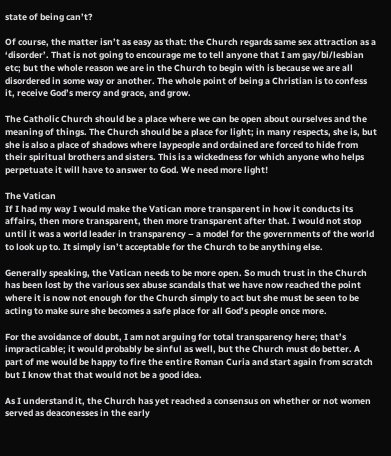state of being can’t?

Of course, the matter isn’t as easy as that: the Church regards same sex attraction as a ‘disorder’. That is not going to encourage me to tell anyone that I am gay/bi/lesbian etc; but the whole reason we are in the Church to begin with is because we are all disordered in some way or another. The whole point of being a Christian is to confess it, receive God’s mercy and grace, and grow.

The Catholic Church should be a place where we can be open about ourselves and the meaning of things. The Church should be a place for light; in many respects, she is, but she is also a place of shadows where laypeople and ordained are forced to hide from their spiritual brothers and sisters. This is a wickedness for which anyone who helps perpetuate it will have to answer to God. We need more light!

The Vatican
If I had my way I would make the Vatican more transparent in how it conducts its affairs, then more transparent, then more transparent after that. I would not stop until it was a world leader in transparency – a model for the governments of the world to look up to. It simply isn’t acceptable for the Church to be anything else.

Generally speaking, the Vatican needs to be more open. So much trust in the Church has been lost by the various sex abuse scandals that we have now reached the point where it is now not enough for the Church simply to act but she must be seen to be acting to make sure she becomes a safe place for all God’s people once more.

For the avoidance of doubt, I am not arguing for total transparency here; that’s impracticable; it would probably be sinful as well, but the Church must do better. A part of me would be happy to fire the entire Roman Curia and start again from scratch but I know that that would not be a good idea.

As I understand it, the Church has yet reached a consensus on whether or not women served as deaconesses in the early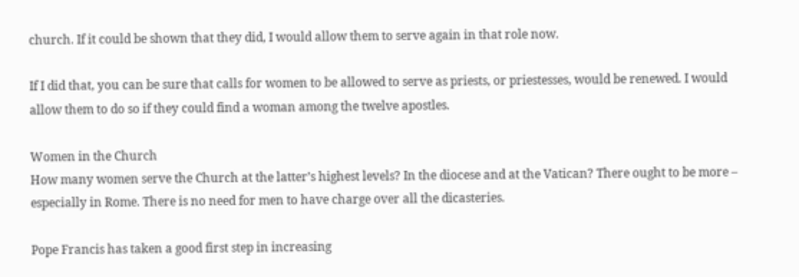church. If it could be shown that they did, I would allow them to serve again in that role now.

If I did that, you can be sure that calls for women to be allowed to serve as priests, or priestesses, would be renewed. I would allow them to do so if they could find a woman among the twelve apostles.

Women in the Church
How many women serve the Church at the latter’s highest levels? In the diocese and at the Vatican? There ought to be more – especially in Rome. There is no need for men to have charge over all the dicasteries.

Pope Francis has taken a good first step in increasing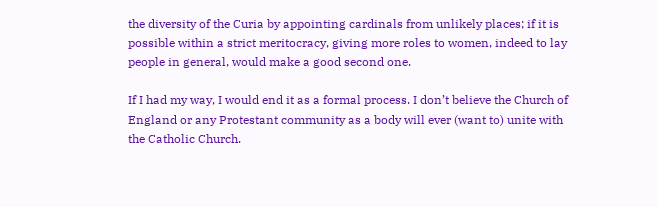the diversity of the Curia by appointing cardinals from unlikely places; if it is possible within a strict meritocracy, giving more roles to women, indeed to lay people in general, would make a good second one.

If I had my way, I would end it as a formal process. I don’t believe the Church of England or any Protestant community as a body will ever (want to) unite with the Catholic Church.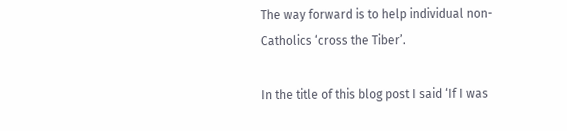The way forward is to help individual non-Catholics ‘cross the Tiber’.

In the title of this blog post I said ‘If I was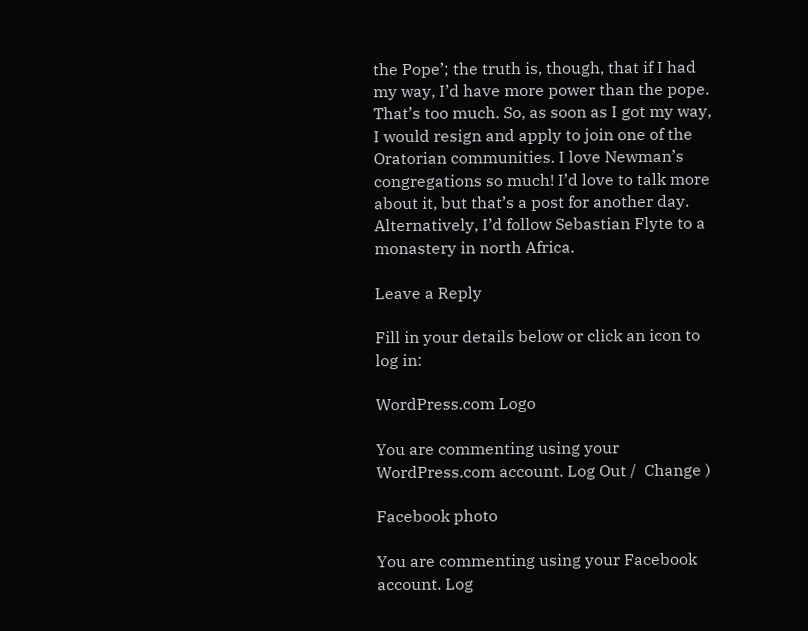the Pope’; the truth is, though, that if I had my way, I’d have more power than the pope. That’s too much. So, as soon as I got my way, I would resign and apply to join one of the Oratorian communities. I love Newman’s congregations so much! I’d love to talk more about it, but that’s a post for another day. Alternatively, I’d follow Sebastian Flyte to a monastery in north Africa.

Leave a Reply

Fill in your details below or click an icon to log in:

WordPress.com Logo

You are commenting using your WordPress.com account. Log Out /  Change )

Facebook photo

You are commenting using your Facebook account. Log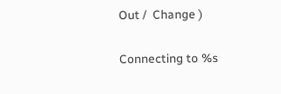Out /  Change )

Connecting to %s